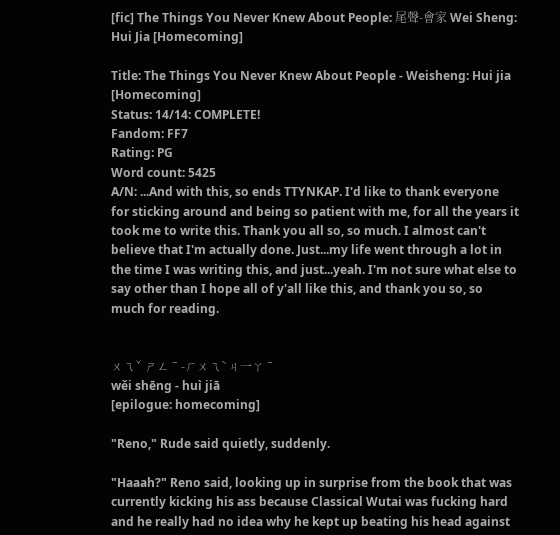[fic] The Things You Never Knew About People: 尾聲-會家 Wei Sheng: Hui Jia [Homecoming]

Title: The Things You Never Knew About People - Weisheng: Hui jia [Homecoming]
Status: 14/14: COMPLETE!
Fandom: FF7
Rating: PG
Word count: 5425
A/N: ...And with this, so ends TTYNKAP. I'd like to thank everyone for sticking around and being so patient with me, for all the years it took me to write this. Thank you all so, so much. I almost can't believe that I'm actually done. Just...my life went through a lot in the time I was writing this, and just...yeah. I'm not sure what else to say other than I hope all of y'all like this, and thank you so, so much for reading.


ㄨㄟˇ ㄕㄥˉ-ㄏㄨㄟˋㄐ一ㄚˉ
wěi shēng - huì jiā
[epilogue: homecoming]

"Reno," Rude said quietly, suddenly.

"Haaah?" Reno said, looking up in surprise from the book that was currently kicking his ass because Classical Wutai was fucking hard and he really had no idea why he kept up beating his head against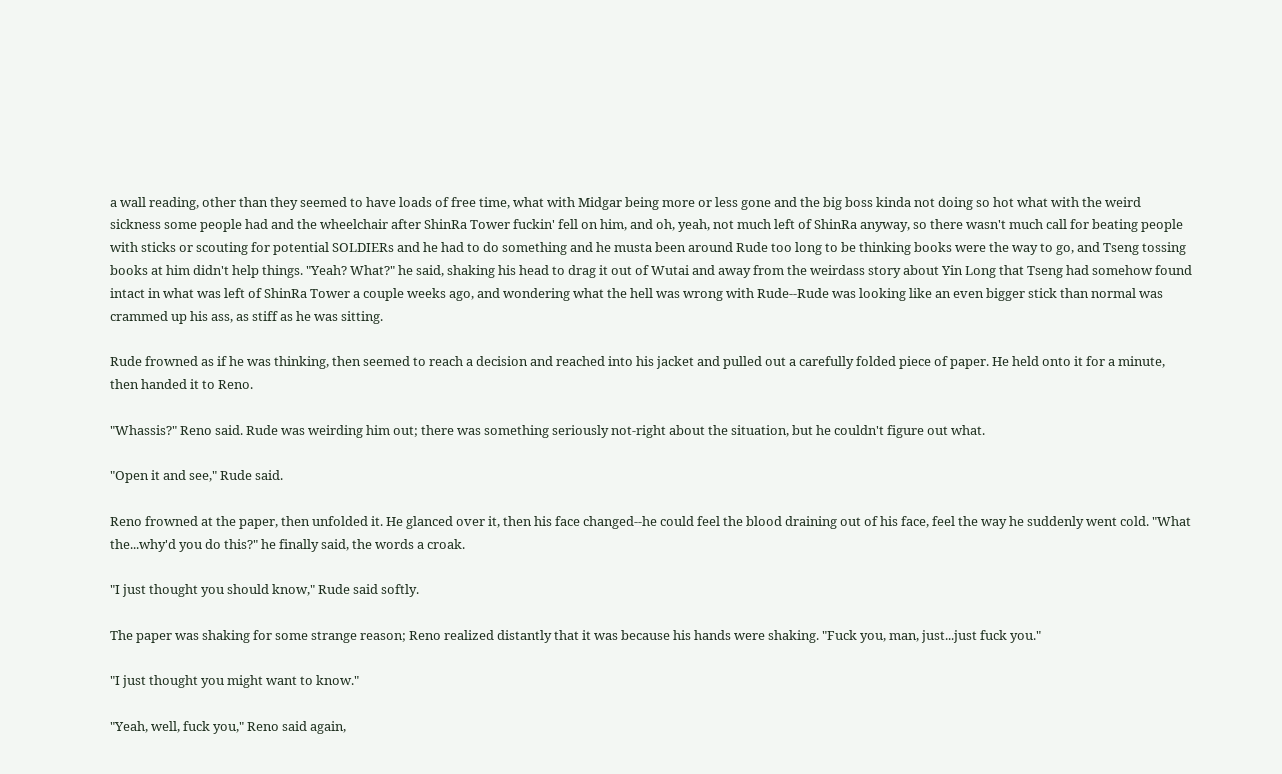a wall reading, other than they seemed to have loads of free time, what with Midgar being more or less gone and the big boss kinda not doing so hot what with the weird sickness some people had and the wheelchair after ShinRa Tower fuckin' fell on him, and oh, yeah, not much left of ShinRa anyway, so there wasn't much call for beating people with sticks or scouting for potential SOLDIERs and he had to do something and he musta been around Rude too long to be thinking books were the way to go, and Tseng tossing books at him didn't help things. "Yeah? What?" he said, shaking his head to drag it out of Wutai and away from the weirdass story about Yin Long that Tseng had somehow found intact in what was left of ShinRa Tower a couple weeks ago, and wondering what the hell was wrong with Rude--Rude was looking like an even bigger stick than normal was crammed up his ass, as stiff as he was sitting.

Rude frowned as if he was thinking, then seemed to reach a decision and reached into his jacket and pulled out a carefully folded piece of paper. He held onto it for a minute, then handed it to Reno.

"Whassis?" Reno said. Rude was weirding him out; there was something seriously not-right about the situation, but he couldn't figure out what.

"Open it and see," Rude said.

Reno frowned at the paper, then unfolded it. He glanced over it, then his face changed--he could feel the blood draining out of his face, feel the way he suddenly went cold. "What the...why'd you do this?" he finally said, the words a croak.

"I just thought you should know," Rude said softly.

The paper was shaking for some strange reason; Reno realized distantly that it was because his hands were shaking. "Fuck you, man, just...just fuck you."

"I just thought you might want to know."

"Yeah, well, fuck you," Reno said again,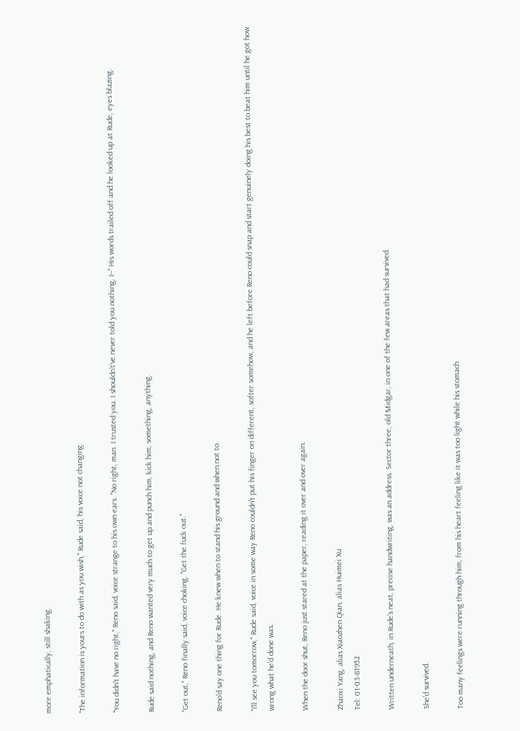more emphatically, still shaking.

"The information is yours to do with as you wish," Rude said, his voice not changing.

"You didn't have no right," Reno said, voice strange to his own ears. "No right, man. I trusted you. I shouldn't've never told you nothing, I--" His words trailed off and he looked up at Rude, eyes blazing.

Rude said nothing, and Reno wanted very much to get up and punch him, kick him, something, anything.

"Get out," Reno finally said, voice choking. "Get the fuck out."

Reno'd say one thing for Rude. He knew when to stand his ground and when not to.

"I'll see you tomorrow," Rude said, voice in some way Reno couldn't put his finger on different, softer somehow, and he left before Reno could snap and start genuinely doing his best to beat him until he got how wrong what he'd done was.

When the door shut, Reno just stared at the paper, reading it over and over again.

Zhaoxi Yang, alias Xiaozhen Qian, alias Huimei Xu
Tel: 01-03-81952

Written underneath, in Rude's neat, precise handwriting, was an address. Sector three, old Midgar, in one of the few areas that had survived.

She'd survived.

Too many feelings were running through him, from his heart feeling like it was too light while his stomach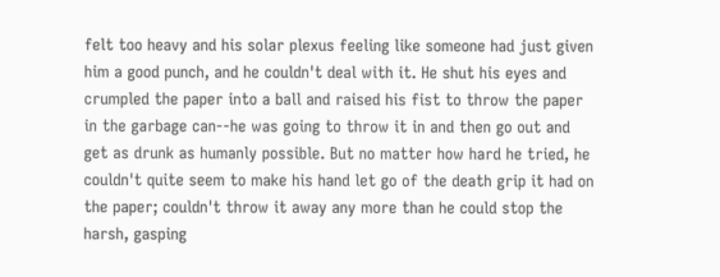felt too heavy and his solar plexus feeling like someone had just given him a good punch, and he couldn't deal with it. He shut his eyes and crumpled the paper into a ball and raised his fist to throw the paper in the garbage can--he was going to throw it in and then go out and get as drunk as humanly possible. But no matter how hard he tried, he couldn't quite seem to make his hand let go of the death grip it had on the paper; couldn't throw it away any more than he could stop the harsh, gasping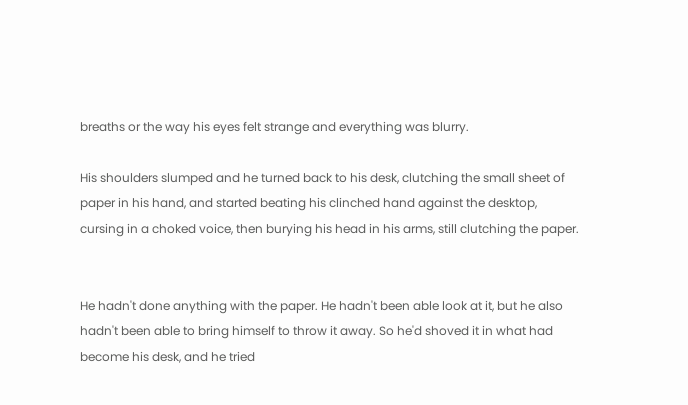breaths or the way his eyes felt strange and everything was blurry.

His shoulders slumped and he turned back to his desk, clutching the small sheet of paper in his hand, and started beating his clinched hand against the desktop, cursing in a choked voice, then burying his head in his arms, still clutching the paper.


He hadn't done anything with the paper. He hadn't been able look at it, but he also hadn't been able to bring himself to throw it away. So he'd shoved it in what had become his desk, and he tried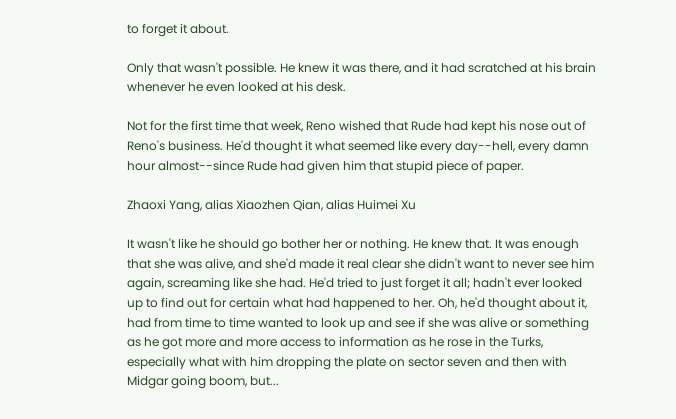to forget it about.

Only that wasn't possible. He knew it was there, and it had scratched at his brain whenever he even looked at his desk.

Not for the first time that week, Reno wished that Rude had kept his nose out of Reno's business. He'd thought it what seemed like every day--hell, every damn hour almost--since Rude had given him that stupid piece of paper.

Zhaoxi Yang, alias Xiaozhen Qian, alias Huimei Xu

It wasn't like he should go bother her or nothing. He knew that. It was enough that she was alive, and she'd made it real clear she didn't want to never see him again, screaming like she had. He'd tried to just forget it all; hadn't ever looked up to find out for certain what had happened to her. Oh, he'd thought about it, had from time to time wanted to look up and see if she was alive or something as he got more and more access to information as he rose in the Turks, especially what with him dropping the plate on sector seven and then with Midgar going boom, but...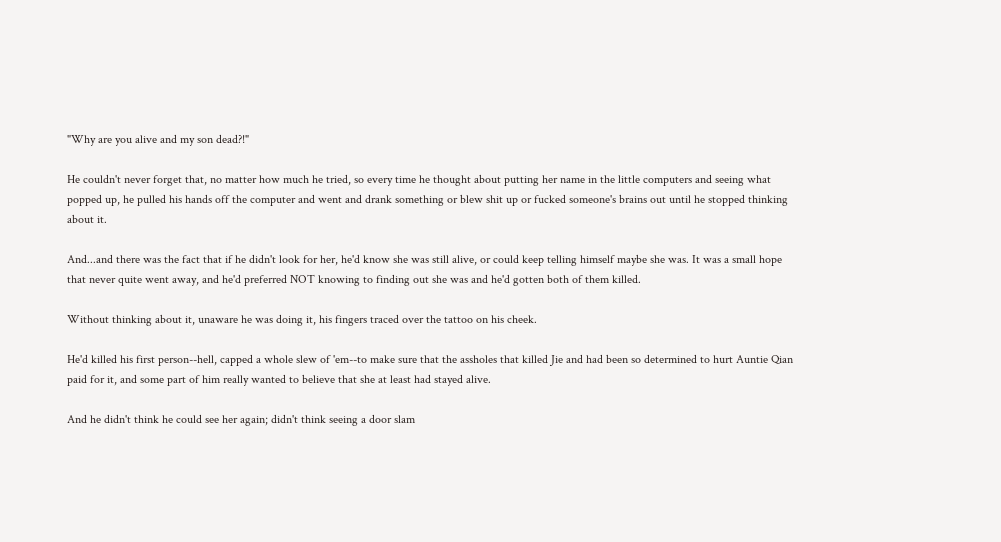"Why are you alive and my son dead?!"

He couldn't never forget that, no matter how much he tried, so every time he thought about putting her name in the little computers and seeing what popped up, he pulled his hands off the computer and went and drank something or blew shit up or fucked someone's brains out until he stopped thinking about it.

And...and there was the fact that if he didn't look for her, he'd know she was still alive, or could keep telling himself maybe she was. It was a small hope that never quite went away, and he'd preferred NOT knowing to finding out she was and he'd gotten both of them killed.

Without thinking about it, unaware he was doing it, his fingers traced over the tattoo on his cheek.

He'd killed his first person--hell, capped a whole slew of 'em--to make sure that the assholes that killed Jie and had been so determined to hurt Auntie Qian paid for it, and some part of him really wanted to believe that she at least had stayed alive.

And he didn't think he could see her again; didn't think seeing a door slam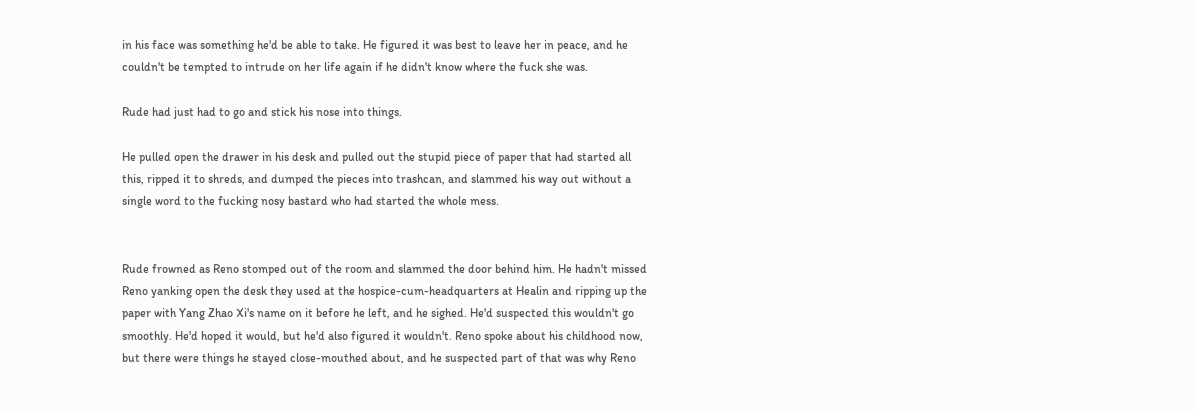in his face was something he'd be able to take. He figured it was best to leave her in peace, and he couldn't be tempted to intrude on her life again if he didn't know where the fuck she was.

Rude had just had to go and stick his nose into things.

He pulled open the drawer in his desk and pulled out the stupid piece of paper that had started all this, ripped it to shreds, and dumped the pieces into trashcan, and slammed his way out without a single word to the fucking nosy bastard who had started the whole mess.


Rude frowned as Reno stomped out of the room and slammed the door behind him. He hadn't missed Reno yanking open the desk they used at the hospice-cum-headquarters at Healin and ripping up the paper with Yang Zhao Xi's name on it before he left, and he sighed. He'd suspected this wouldn't go smoothly. He'd hoped it would, but he'd also figured it wouldn't. Reno spoke about his childhood now, but there were things he stayed close-mouthed about, and he suspected part of that was why Reno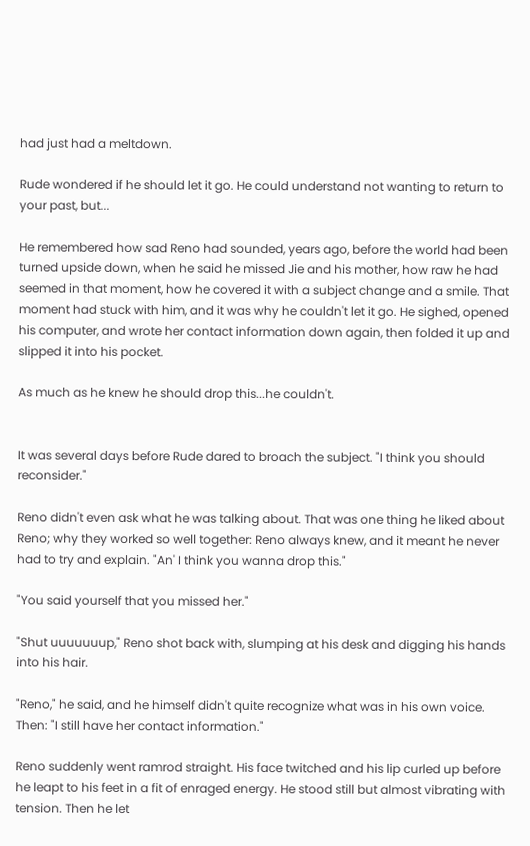had just had a meltdown.

Rude wondered if he should let it go. He could understand not wanting to return to your past, but...

He remembered how sad Reno had sounded, years ago, before the world had been turned upside down, when he said he missed Jie and his mother, how raw he had seemed in that moment, how he covered it with a subject change and a smile. That moment had stuck with him, and it was why he couldn't let it go. He sighed, opened his computer, and wrote her contact information down again, then folded it up and slipped it into his pocket.

As much as he knew he should drop this...he couldn't.


It was several days before Rude dared to broach the subject. "I think you should reconsider."

Reno didn't even ask what he was talking about. That was one thing he liked about Reno; why they worked so well together: Reno always knew, and it meant he never had to try and explain. "An' I think you wanna drop this."

"You said yourself that you missed her."

"Shut uuuuuuup," Reno shot back with, slumping at his desk and digging his hands into his hair.

"Reno," he said, and he himself didn't quite recognize what was in his own voice. Then: "I still have her contact information."

Reno suddenly went ramrod straight. His face twitched and his lip curled up before he leapt to his feet in a fit of enraged energy. He stood still but almost vibrating with tension. Then he let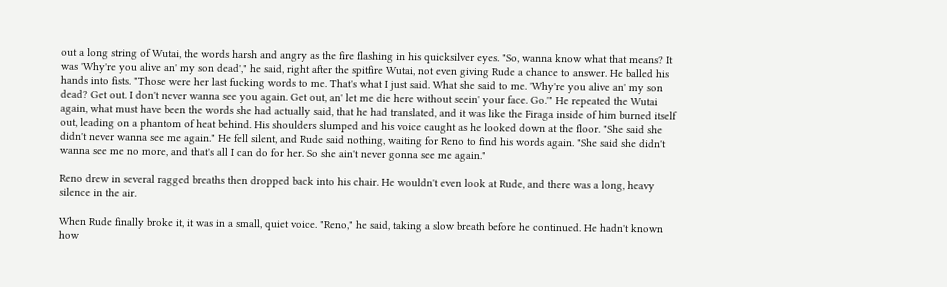out a long string of Wutai, the words harsh and angry as the fire flashing in his quicksilver eyes. "So, wanna know what that means? It was 'Why're you alive an' my son dead'," he said, right after the spitfire Wutai, not even giving Rude a chance to answer. He balled his hands into fists. "Those were her last fucking words to me. That's what I just said. What she said to me. 'Why're you alive an' my son dead? Get out. I don't never wanna see you again. Get out, an' let me die here without seein' your face. Go.'" He repeated the Wutai again, what must have been the words she had actually said, that he had translated, and it was like the Firaga inside of him burned itself out, leading on a phantom of heat behind. His shoulders slumped and his voice caught as he looked down at the floor. "She said she didn't never wanna see me again." He fell silent, and Rude said nothing, waiting for Reno to find his words again. "She said she didn't wanna see me no more, and that's all I can do for her. So she ain't never gonna see me again."

Reno drew in several ragged breaths then dropped back into his chair. He wouldn't even look at Rude, and there was a long, heavy silence in the air.

When Rude finally broke it, it was in a small, quiet voice. "Reno," he said, taking a slow breath before he continued. He hadn't known how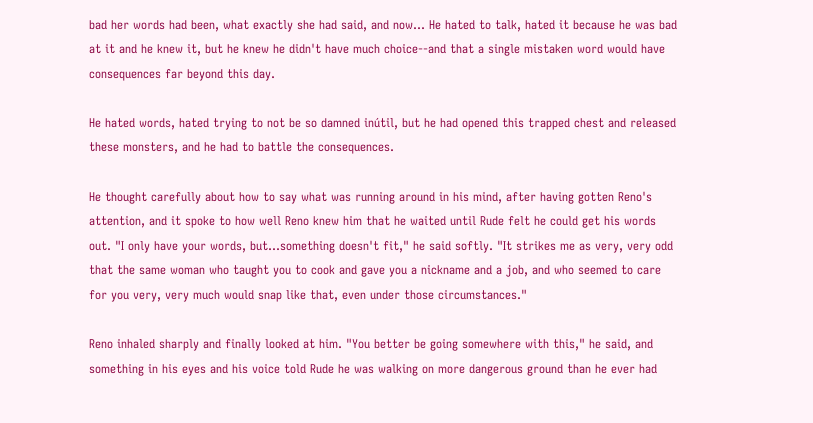bad her words had been, what exactly she had said, and now... He hated to talk, hated it because he was bad at it and he knew it, but he knew he didn't have much choice--and that a single mistaken word would have consequences far beyond this day.

He hated words, hated trying to not be so damned inútil, but he had opened this trapped chest and released these monsters, and he had to battle the consequences.

He thought carefully about how to say what was running around in his mind, after having gotten Reno's attention, and it spoke to how well Reno knew him that he waited until Rude felt he could get his words out. "I only have your words, but...something doesn't fit," he said softly. "It strikes me as very, very odd that the same woman who taught you to cook and gave you a nickname and a job, and who seemed to care for you very, very much would snap like that, even under those circumstances."

Reno inhaled sharply and finally looked at him. "You better be going somewhere with this," he said, and something in his eyes and his voice told Rude he was walking on more dangerous ground than he ever had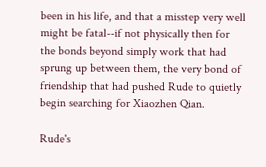been in his life, and that a misstep very well might be fatal--if not physically then for the bonds beyond simply work that had sprung up between them, the very bond of friendship that had pushed Rude to quietly begin searching for Xiaozhen Qian.

Rude's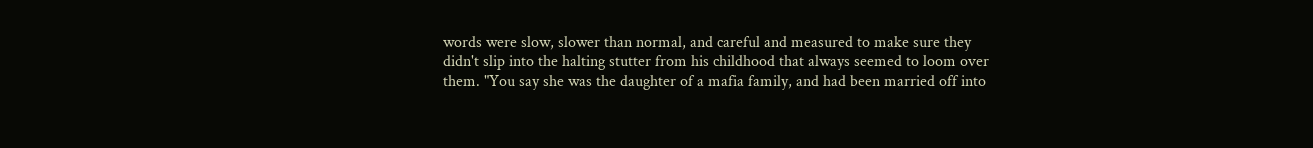words were slow, slower than normal, and careful and measured to make sure they didn't slip into the halting stutter from his childhood that always seemed to loom over them. "You say she was the daughter of a mafia family, and had been married off into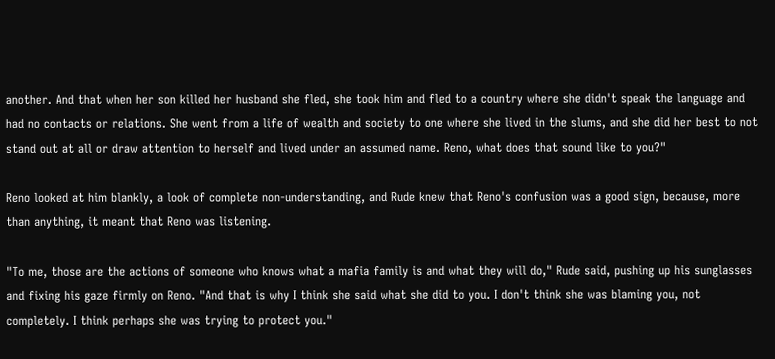another. And that when her son killed her husband she fled, she took him and fled to a country where she didn't speak the language and had no contacts or relations. She went from a life of wealth and society to one where she lived in the slums, and she did her best to not stand out at all or draw attention to herself and lived under an assumed name. Reno, what does that sound like to you?"

Reno looked at him blankly, a look of complete non-understanding, and Rude knew that Reno's confusion was a good sign, because, more than anything, it meant that Reno was listening.

"To me, those are the actions of someone who knows what a mafia family is and what they will do," Rude said, pushing up his sunglasses and fixing his gaze firmly on Reno. "And that is why I think she said what she did to you. I don't think she was blaming you, not completely. I think perhaps she was trying to protect you."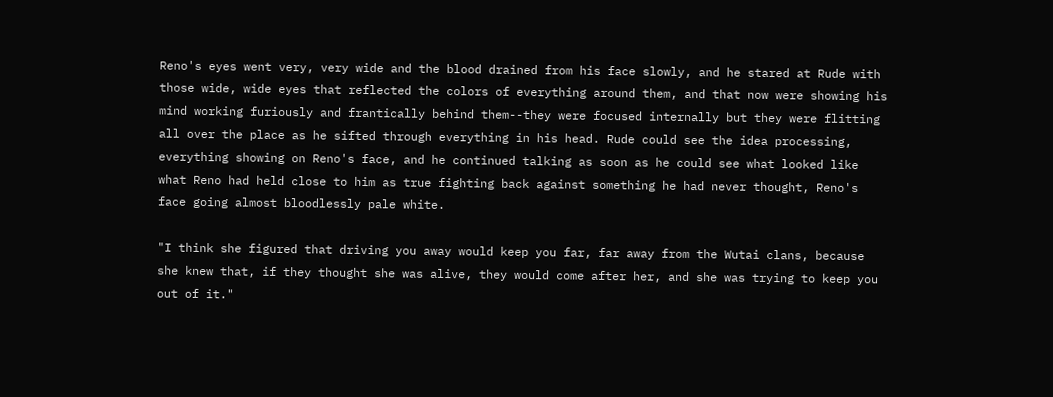Reno's eyes went very, very wide and the blood drained from his face slowly, and he stared at Rude with those wide, wide eyes that reflected the colors of everything around them, and that now were showing his mind working furiously and frantically behind them--they were focused internally but they were flitting all over the place as he sifted through everything in his head. Rude could see the idea processing, everything showing on Reno's face, and he continued talking as soon as he could see what looked like what Reno had held close to him as true fighting back against something he had never thought, Reno's face going almost bloodlessly pale white.

"I think she figured that driving you away would keep you far, far away from the Wutai clans, because she knew that, if they thought she was alive, they would come after her, and she was trying to keep you out of it."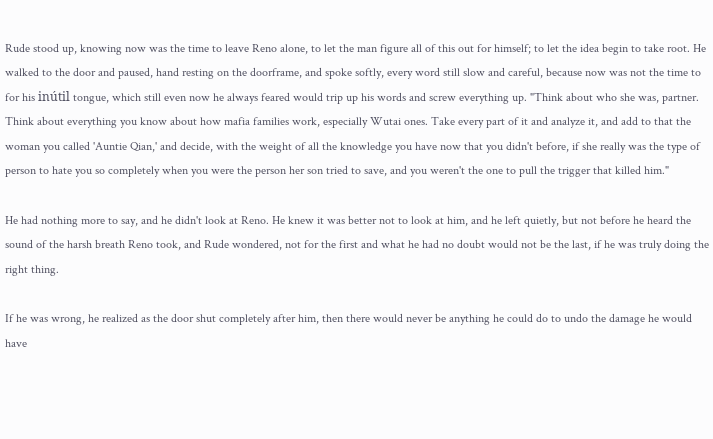Rude stood up, knowing now was the time to leave Reno alone, to let the man figure all of this out for himself; to let the idea begin to take root. He walked to the door and paused, hand resting on the doorframe, and spoke softly, every word still slow and careful, because now was not the time to for his inútil tongue, which still even now he always feared would trip up his words and screw everything up. "Think about who she was, partner. Think about everything you know about how mafia families work, especially Wutai ones. Take every part of it and analyze it, and add to that the woman you called 'Auntie Qian,' and decide, with the weight of all the knowledge you have now that you didn't before, if she really was the type of person to hate you so completely when you were the person her son tried to save, and you weren't the one to pull the trigger that killed him."

He had nothing more to say, and he didn't look at Reno. He knew it was better not to look at him, and he left quietly, but not before he heard the sound of the harsh breath Reno took, and Rude wondered, not for the first and what he had no doubt would not be the last, if he was truly doing the right thing.

If he was wrong, he realized as the door shut completely after him, then there would never be anything he could do to undo the damage he would have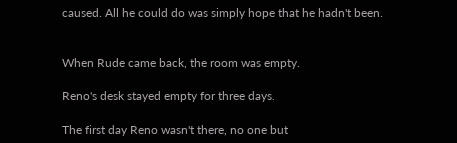caused. All he could do was simply hope that he hadn't been.


When Rude came back, the room was empty.

Reno's desk stayed empty for three days.

The first day Reno wasn't there, no one but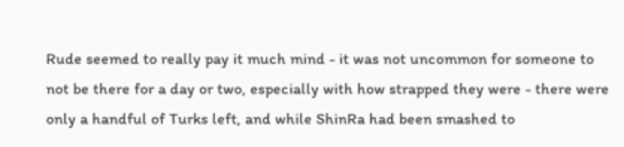Rude seemed to really pay it much mind - it was not uncommon for someone to not be there for a day or two, especially with how strapped they were - there were only a handful of Turks left, and while ShinRa had been smashed to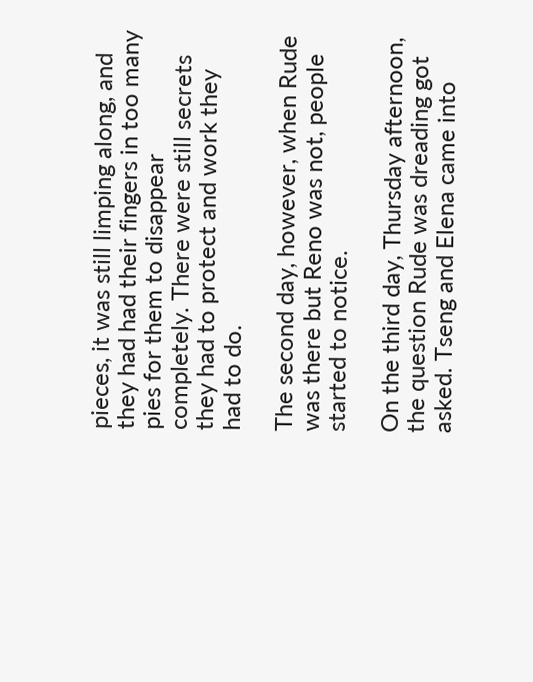pieces, it was still limping along, and they had had their fingers in too many pies for them to disappear completely. There were still secrets they had to protect and work they had to do.

The second day, however, when Rude was there but Reno was not, people started to notice.

On the third day, Thursday afternoon, the question Rude was dreading got asked. Tseng and Elena came into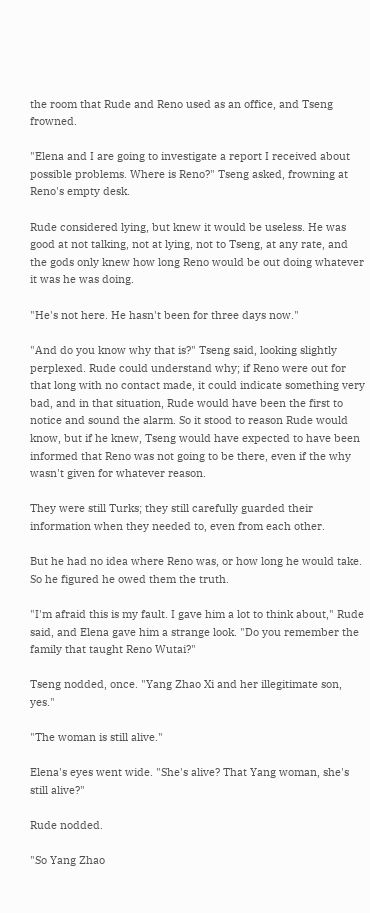the room that Rude and Reno used as an office, and Tseng frowned.

"Elena and I are going to investigate a report I received about possible problems. Where is Reno?" Tseng asked, frowning at Reno's empty desk.

Rude considered lying, but knew it would be useless. He was good at not talking, not at lying, not to Tseng, at any rate, and the gods only knew how long Reno would be out doing whatever it was he was doing.

"He's not here. He hasn't been for three days now."

"And do you know why that is?" Tseng said, looking slightly perplexed. Rude could understand why; if Reno were out for that long with no contact made, it could indicate something very bad, and in that situation, Rude would have been the first to notice and sound the alarm. So it stood to reason Rude would know, but if he knew, Tseng would have expected to have been informed that Reno was not going to be there, even if the why wasn't given for whatever reason.

They were still Turks; they still carefully guarded their information when they needed to, even from each other.

But he had no idea where Reno was, or how long he would take. So he figured he owed them the truth.

"I'm afraid this is my fault. I gave him a lot to think about," Rude said, and Elena gave him a strange look. "Do you remember the family that taught Reno Wutai?"

Tseng nodded, once. "Yang Zhao Xi and her illegitimate son, yes."

"The woman is still alive."

Elena's eyes went wide. "She's alive? That Yang woman, she's still alive?"

Rude nodded.

"So Yang Zhao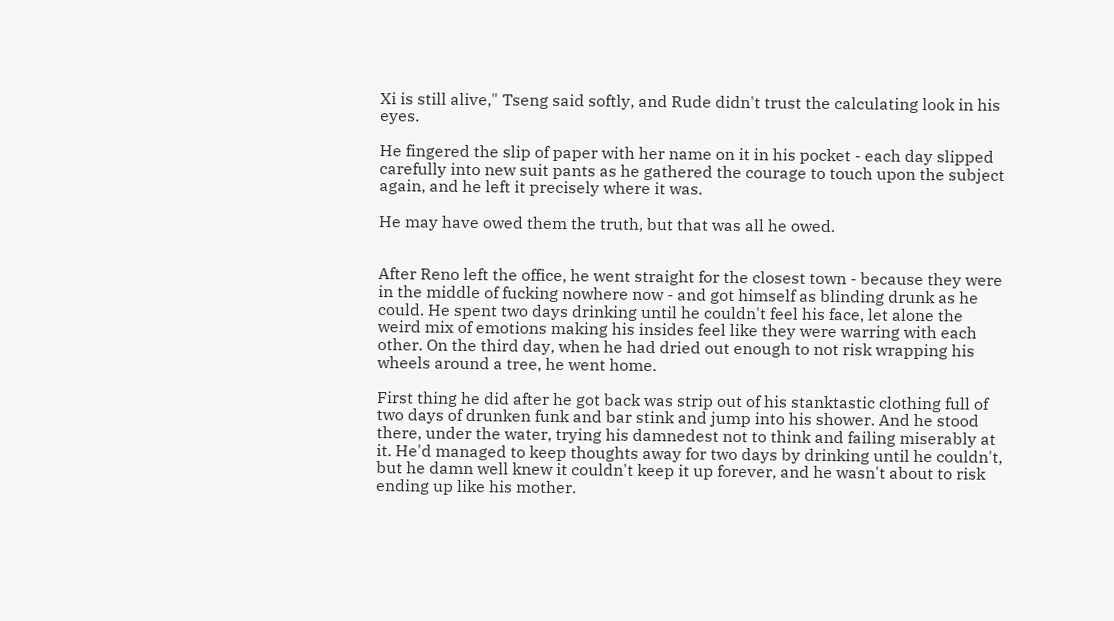Xi is still alive," Tseng said softly, and Rude didn't trust the calculating look in his eyes.

He fingered the slip of paper with her name on it in his pocket - each day slipped carefully into new suit pants as he gathered the courage to touch upon the subject again, and he left it precisely where it was.

He may have owed them the truth, but that was all he owed.


After Reno left the office, he went straight for the closest town - because they were in the middle of fucking nowhere now - and got himself as blinding drunk as he could. He spent two days drinking until he couldn't feel his face, let alone the weird mix of emotions making his insides feel like they were warring with each other. On the third day, when he had dried out enough to not risk wrapping his wheels around a tree, he went home.

First thing he did after he got back was strip out of his stanktastic clothing full of two days of drunken funk and bar stink and jump into his shower. And he stood there, under the water, trying his damnedest not to think and failing miserably at it. He'd managed to keep thoughts away for two days by drinking until he couldn't, but he damn well knew it couldn't keep it up forever, and he wasn't about to risk ending up like his mother.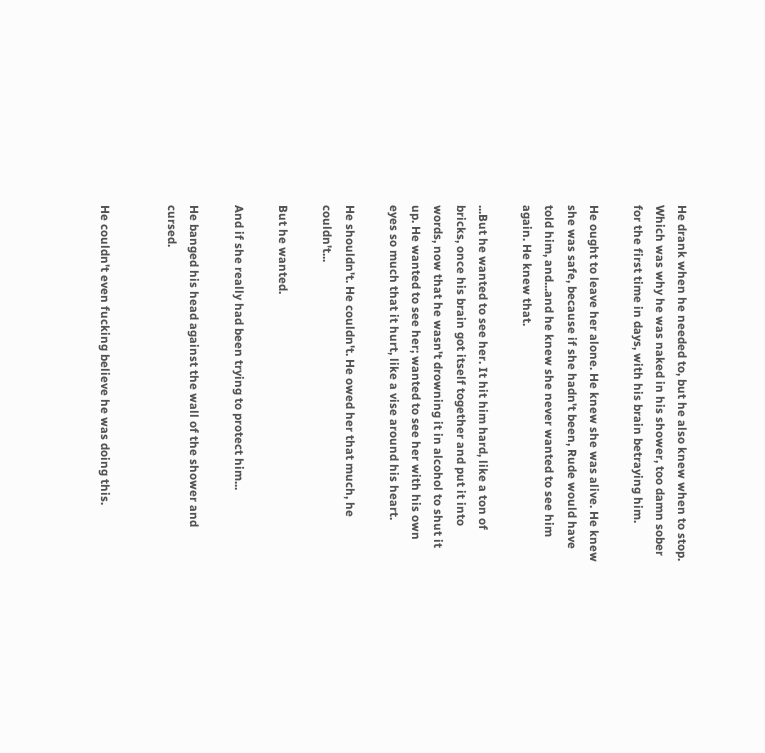He drank when he needed to, but he also knew when to stop. Which was why he was naked in his shower, too damn sober for the first time in days, with his brain betraying him.

He ought to leave her alone. He knew she was alive. He knew she was safe, because if she hadn't been, Rude would have told him, and...and he knew she never wanted to see him again. He knew that.

...But he wanted to see her. It hit him hard, like a ton of bricks, once his brain got itself together and put it into words, now that he wasn't drowning it in alcohol to shut it up. He wanted to see her; wanted to see her with his own eyes so much that it hurt, like a vise around his heart.

He shouldn't. He couldn't. He owed her that much, he couldn't...

But he wanted.

And if she really had been trying to protect him...

He banged his head against the wall of the shower and cursed.


He couldn't even fucking believe he was doing this.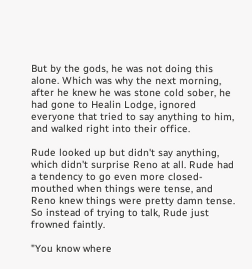But by the gods, he was not doing this alone. Which was why the next morning, after he knew he was stone cold sober, he had gone to Healin Lodge, ignored everyone that tried to say anything to him, and walked right into their office.

Rude looked up but didn't say anything, which didn't surprise Reno at all. Rude had a tendency to go even more closed-mouthed when things were tense, and Reno knew things were pretty damn tense. So instead of trying to talk, Rude just frowned faintly.

"You know where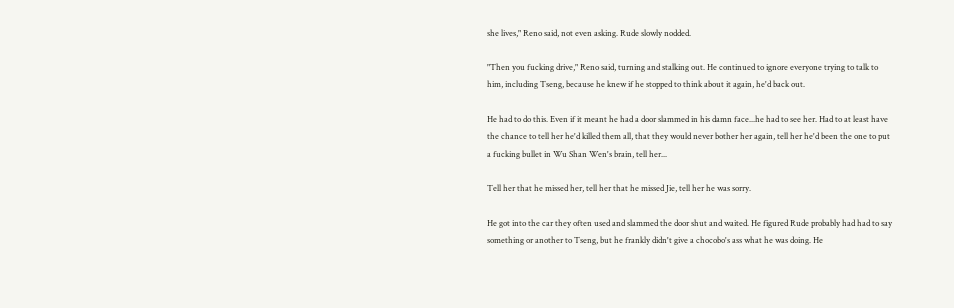she lives," Reno said, not even asking. Rude slowly nodded.

"Then you fucking drive," Reno said, turning and stalking out. He continued to ignore everyone trying to talk to him, including Tseng, because he knew if he stopped to think about it again, he'd back out.

He had to do this. Even if it meant he had a door slammed in his damn face...he had to see her. Had to at least have the chance to tell her he'd killed them all, that they would never bother her again, tell her he'd been the one to put a fucking bullet in Wu Shan Wen's brain, tell her...

Tell her that he missed her, tell her that he missed Jie, tell her he was sorry.

He got into the car they often used and slammed the door shut and waited. He figured Rude probably had had to say something or another to Tseng, but he frankly didn't give a chocobo's ass what he was doing. He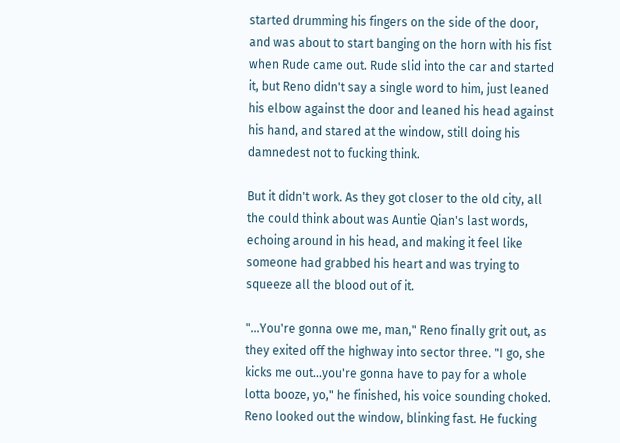started drumming his fingers on the side of the door, and was about to start banging on the horn with his fist when Rude came out. Rude slid into the car and started it, but Reno didn't say a single word to him, just leaned his elbow against the door and leaned his head against his hand, and stared at the window, still doing his damnedest not to fucking think.

But it didn't work. As they got closer to the old city, all the could think about was Auntie Qian's last words, echoing around in his head, and making it feel like someone had grabbed his heart and was trying to squeeze all the blood out of it.

"...You're gonna owe me, man," Reno finally grit out, as they exited off the highway into sector three. "I go, she kicks me out...you're gonna have to pay for a whole lotta booze, yo," he finished, his voice sounding choked. Reno looked out the window, blinking fast. He fucking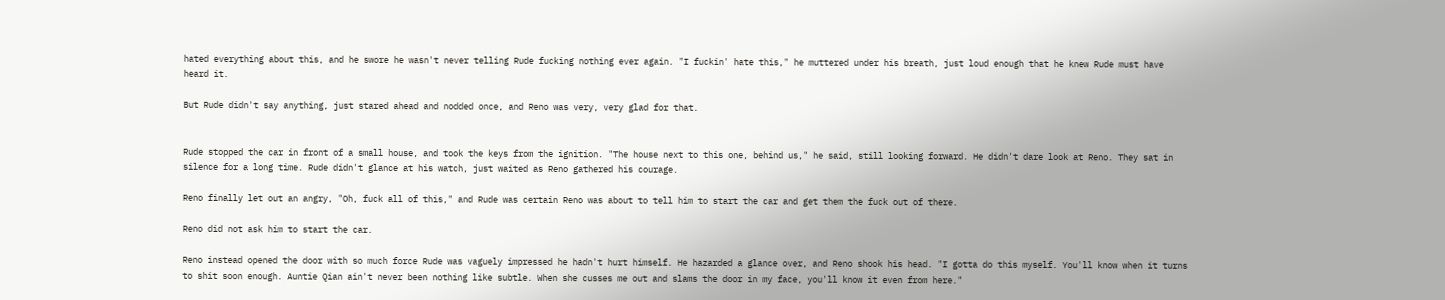hated everything about this, and he swore he wasn't never telling Rude fucking nothing ever again. "I fuckin' hate this," he muttered under his breath, just loud enough that he knew Rude must have heard it.

But Rude didn't say anything, just stared ahead and nodded once, and Reno was very, very glad for that.


Rude stopped the car in front of a small house, and took the keys from the ignition. "The house next to this one, behind us," he said, still looking forward. He didn't dare look at Reno. They sat in silence for a long time. Rude didn't glance at his watch, just waited as Reno gathered his courage.

Reno finally let out an angry, "Oh, fuck all of this," and Rude was certain Reno was about to tell him to start the car and get them the fuck out of there.

Reno did not ask him to start the car.

Reno instead opened the door with so much force Rude was vaguely impressed he hadn't hurt himself. He hazarded a glance over, and Reno shook his head. "I gotta do this myself. You'll know when it turns to shit soon enough. Auntie Qian ain't never been nothing like subtle. When she cusses me out and slams the door in my face, you'll know it even from here."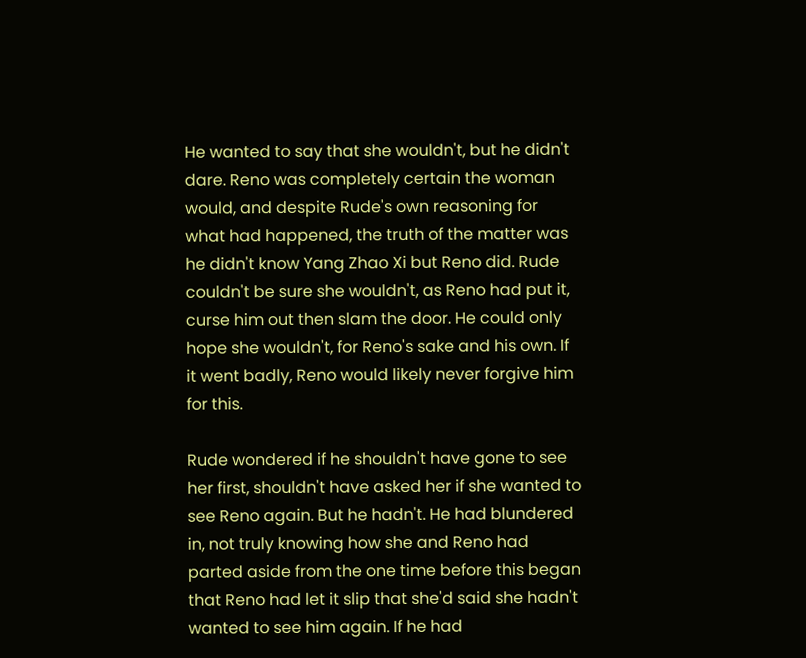He wanted to say that she wouldn't, but he didn't dare. Reno was completely certain the woman would, and despite Rude's own reasoning for what had happened, the truth of the matter was he didn't know Yang Zhao Xi but Reno did. Rude couldn't be sure she wouldn't, as Reno had put it, curse him out then slam the door. He could only hope she wouldn't, for Reno's sake and his own. If it went badly, Reno would likely never forgive him for this.

Rude wondered if he shouldn't have gone to see her first, shouldn't have asked her if she wanted to see Reno again. But he hadn't. He had blundered in, not truly knowing how she and Reno had parted aside from the one time before this began that Reno had let it slip that she'd said she hadn't wanted to see him again. If he had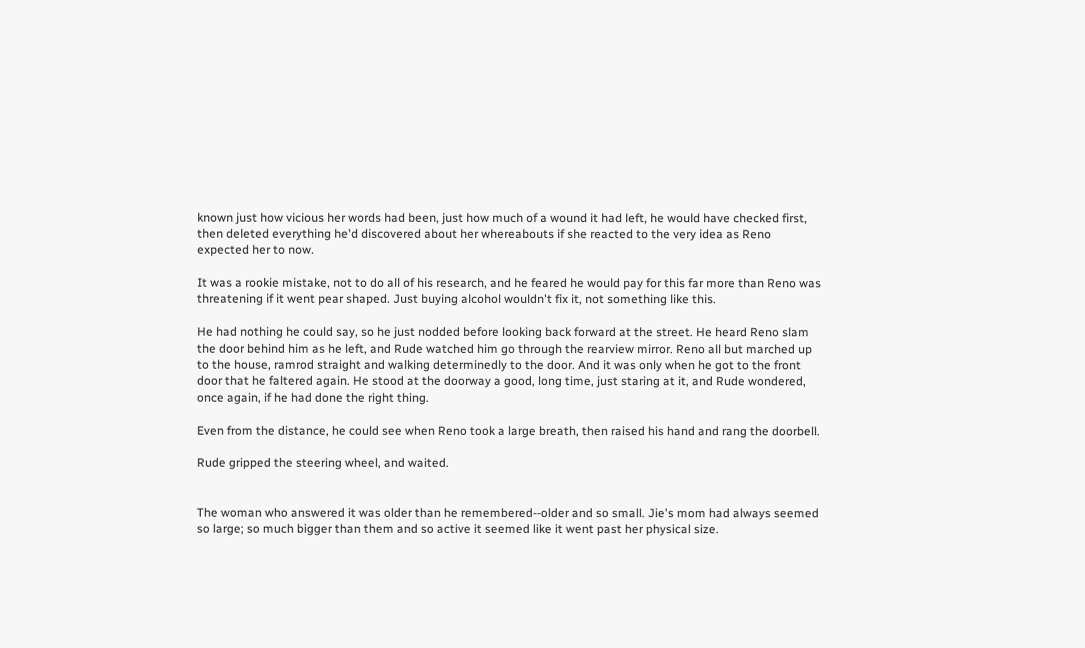known just how vicious her words had been, just how much of a wound it had left, he would have checked first, then deleted everything he'd discovered about her whereabouts if she reacted to the very idea as Reno expected her to now.

It was a rookie mistake, not to do all of his research, and he feared he would pay for this far more than Reno was threatening if it went pear shaped. Just buying alcohol wouldn't fix it, not something like this.

He had nothing he could say, so he just nodded before looking back forward at the street. He heard Reno slam the door behind him as he left, and Rude watched him go through the rearview mirror. Reno all but marched up to the house, ramrod straight and walking determinedly to the door. And it was only when he got to the front door that he faltered again. He stood at the doorway a good, long time, just staring at it, and Rude wondered, once again, if he had done the right thing.

Even from the distance, he could see when Reno took a large breath, then raised his hand and rang the doorbell.

Rude gripped the steering wheel, and waited.


The woman who answered it was older than he remembered--older and so small. Jie's mom had always seemed so large; so much bigger than them and so active it seemed like it went past her physical size.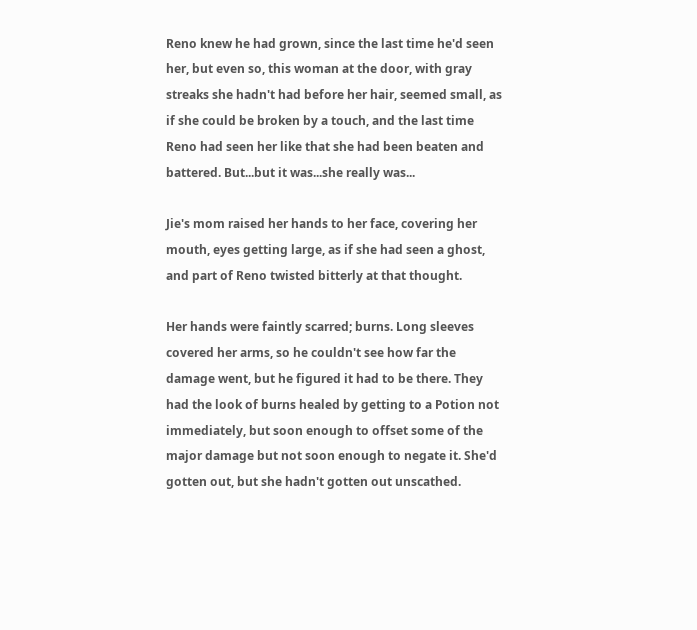Reno knew he had grown, since the last time he'd seen her, but even so, this woman at the door, with gray streaks she hadn't had before her hair, seemed small, as if she could be broken by a touch, and the last time Reno had seen her like that she had been beaten and battered. But...but it was...she really was...

Jie's mom raised her hands to her face, covering her mouth, eyes getting large, as if she had seen a ghost, and part of Reno twisted bitterly at that thought.

Her hands were faintly scarred; burns. Long sleeves covered her arms, so he couldn't see how far the damage went, but he figured it had to be there. They had the look of burns healed by getting to a Potion not immediately, but soon enough to offset some of the major damage but not soon enough to negate it. She'd gotten out, but she hadn't gotten out unscathed.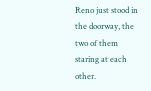Reno just stood in the doorway, the two of them staring at each other.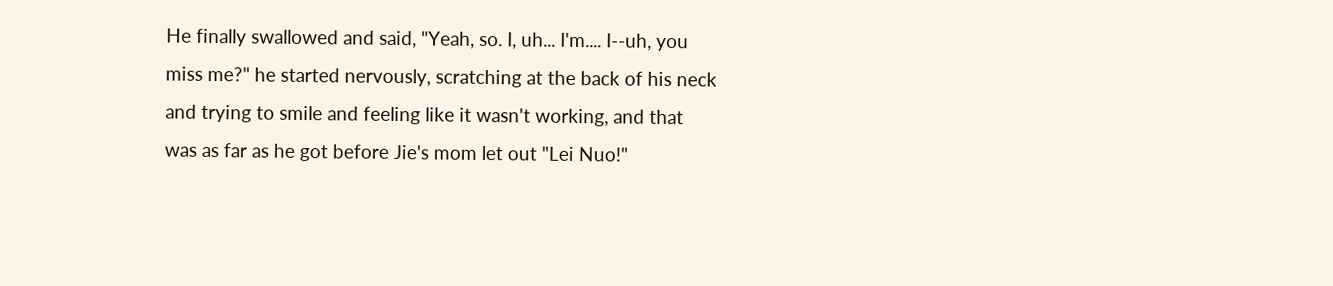He finally swallowed and said, "Yeah, so. I, uh... I'm.... I--uh, you miss me?" he started nervously, scratching at the back of his neck and trying to smile and feeling like it wasn't working, and that was as far as he got before Jie's mom let out "Lei Nuo!"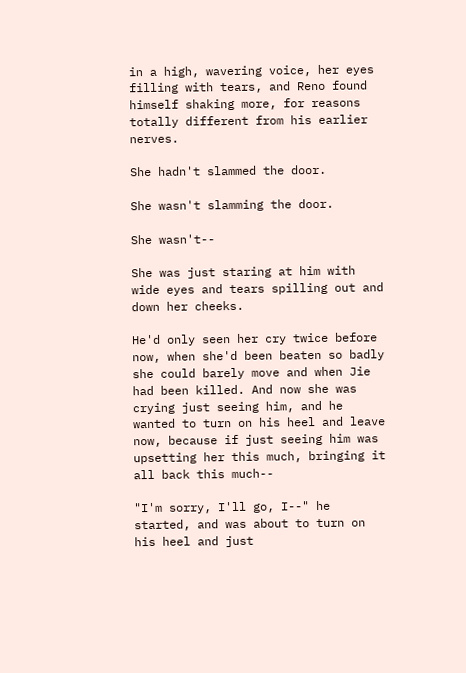in a high, wavering voice, her eyes filling with tears, and Reno found himself shaking more, for reasons totally different from his earlier nerves.

She hadn't slammed the door.

She wasn't slamming the door.

She wasn't--

She was just staring at him with wide eyes and tears spilling out and down her cheeks.

He'd only seen her cry twice before now, when she'd been beaten so badly she could barely move and when Jie had been killed. And now she was crying just seeing him, and he wanted to turn on his heel and leave now, because if just seeing him was upsetting her this much, bringing it all back this much--

"I'm sorry, I'll go, I--" he started, and was about to turn on his heel and just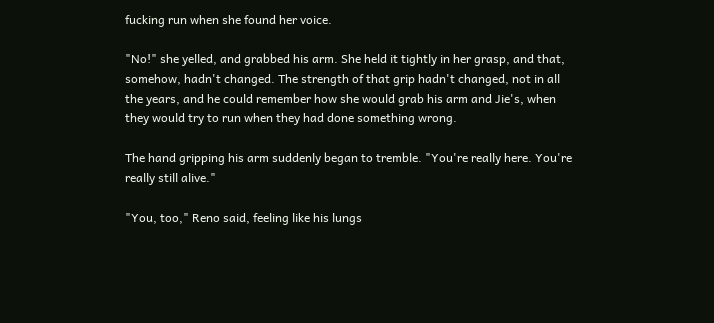fucking run when she found her voice.

"No!" she yelled, and grabbed his arm. She held it tightly in her grasp, and that, somehow, hadn't changed. The strength of that grip hadn't changed, not in all the years, and he could remember how she would grab his arm and Jie's, when they would try to run when they had done something wrong.

The hand gripping his arm suddenly began to tremble. "You're really here. You're really still alive."

"You, too," Reno said, feeling like his lungs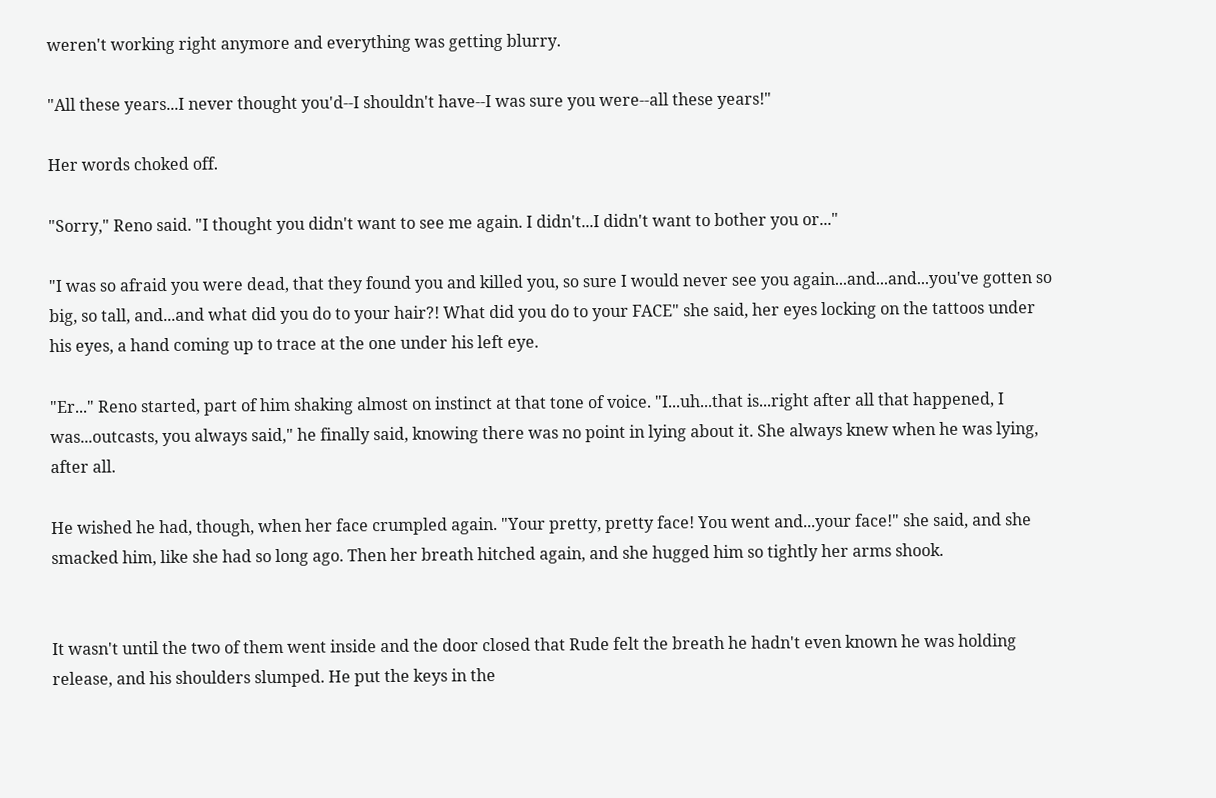weren't working right anymore and everything was getting blurry.

"All these years...I never thought you'd--I shouldn't have--I was sure you were--all these years!"

Her words choked off.

"Sorry," Reno said. "I thought you didn't want to see me again. I didn't...I didn't want to bother you or..."

"I was so afraid you were dead, that they found you and killed you, so sure I would never see you again...and...and...you've gotten so big, so tall, and...and what did you do to your hair?! What did you do to your FACE" she said, her eyes locking on the tattoos under his eyes, a hand coming up to trace at the one under his left eye.

"Er..." Reno started, part of him shaking almost on instinct at that tone of voice. "I...uh...that is...right after all that happened, I was...outcasts, you always said," he finally said, knowing there was no point in lying about it. She always knew when he was lying, after all.

He wished he had, though, when her face crumpled again. "Your pretty, pretty face! You went and...your face!" she said, and she smacked him, like she had so long ago. Then her breath hitched again, and she hugged him so tightly her arms shook.


It wasn't until the two of them went inside and the door closed that Rude felt the breath he hadn't even known he was holding release, and his shoulders slumped. He put the keys in the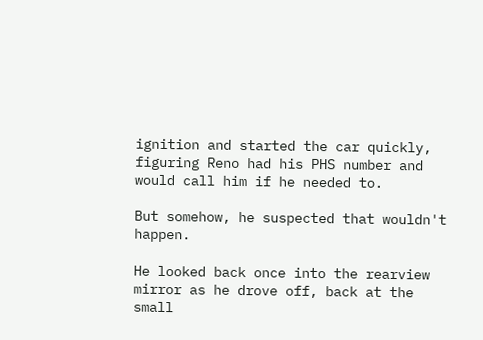ignition and started the car quickly, figuring Reno had his PHS number and would call him if he needed to.

But somehow, he suspected that wouldn't happen.

He looked back once into the rearview mirror as he drove off, back at the small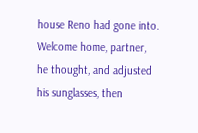house Reno had gone into. Welcome home, partner, he thought, and adjusted his sunglasses, then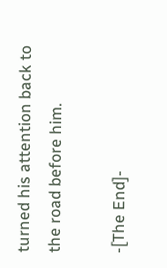turned his attention back to the road before him.

-[The End]-